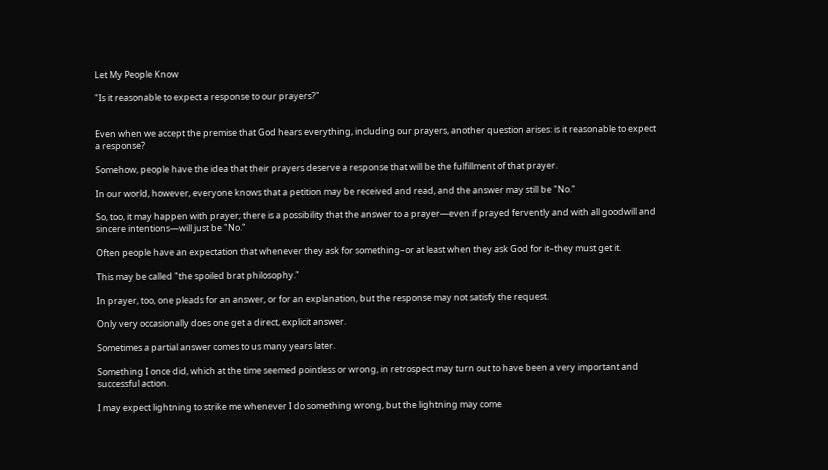Let My People Know

"Is it reasonable to expect a response to our prayers?"


Even when we accept the premise that God hears everything, including our prayers, another question arises: is it reasonable to expect a response?

Somehow, people have the idea that their prayers deserve a response that will be the fulfillment of that prayer.

In our world, however, everyone knows that a petition may be received and read, and the answer may still be "No."

So, too, it may happen with prayer; there is a possibility that the answer to a prayer—even if prayed fervently and with all goodwill and sincere intentions—will just be "No."

Often people have an expectation that whenever they ask for something–or at least when they ask God for it–they must get it.

This may be called "the spoiled brat philosophy."

In prayer, too, one pleads for an answer, or for an explanation, but the response may not satisfy the request.

Only very occasionally does one get a direct, explicit answer.

Sometimes a partial answer comes to us many years later.

Something I once did, which at the time seemed pointless or wrong, in retrospect may turn out to have been a very important and successful action.

I may expect lightning to strike me whenever I do something wrong, but the lightning may come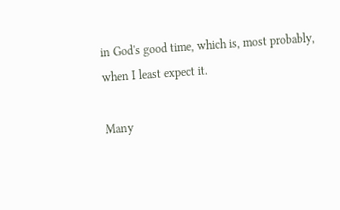in God's good time, which is, most probably, when I least expect it.

Many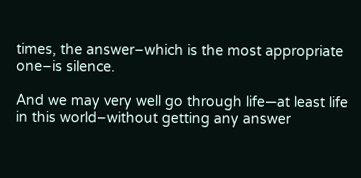times, the answer–which is the most appropriate one–is silence.

And we may very well go through life—at least life in this world–without getting any answer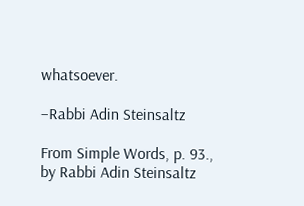whatsoever.

–Rabbi Adin Steinsaltz

From Simple Words, p. 93., by Rabbi Adin Steinsaltz